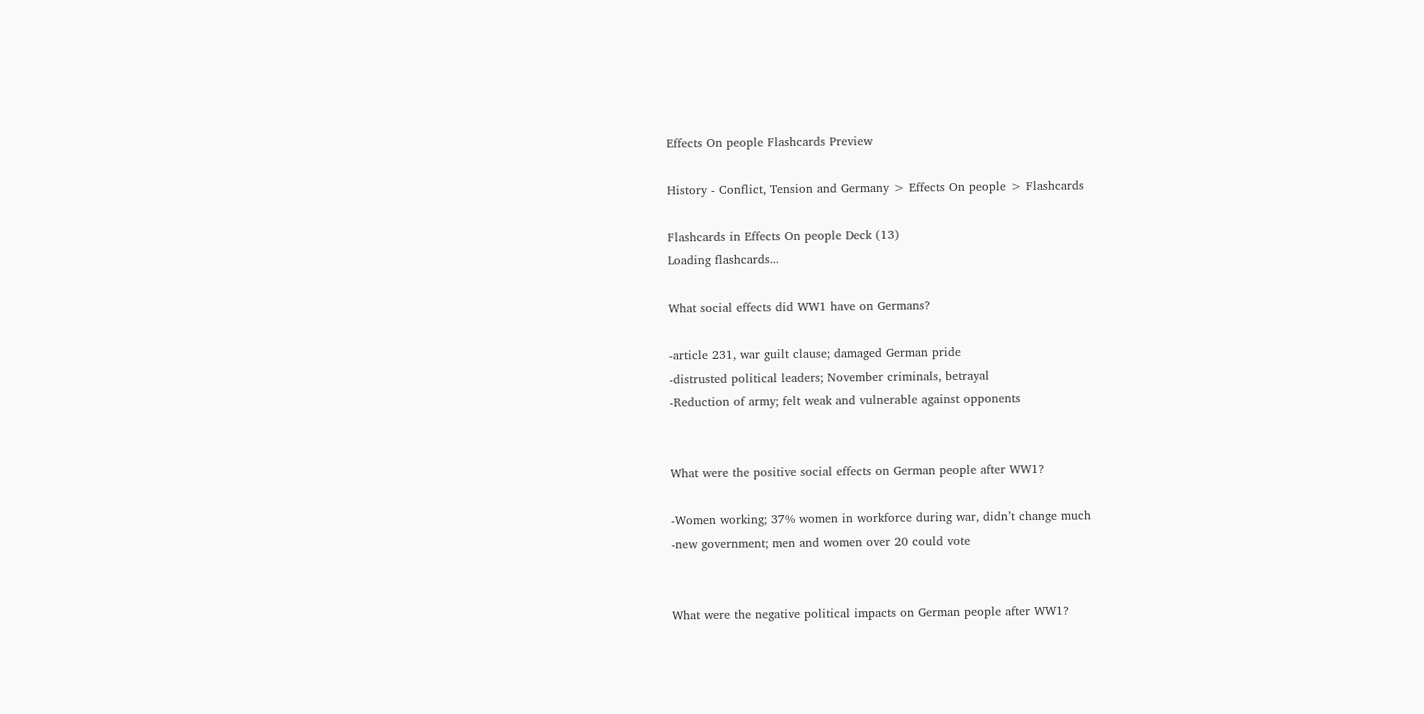Effects On people Flashcards Preview

History - Conflict, Tension and Germany > Effects On people > Flashcards

Flashcards in Effects On people Deck (13)
Loading flashcards...

What social effects did WW1 have on Germans?

-article 231, war guilt clause; damaged German pride
-distrusted political leaders; November criminals, betrayal
-Reduction of army; felt weak and vulnerable against opponents


What were the positive social effects on German people after WW1?

-Women working; 37% women in workforce during war, didn’t change much
-new government; men and women over 20 could vote


What were the negative political impacts on German people after WW1?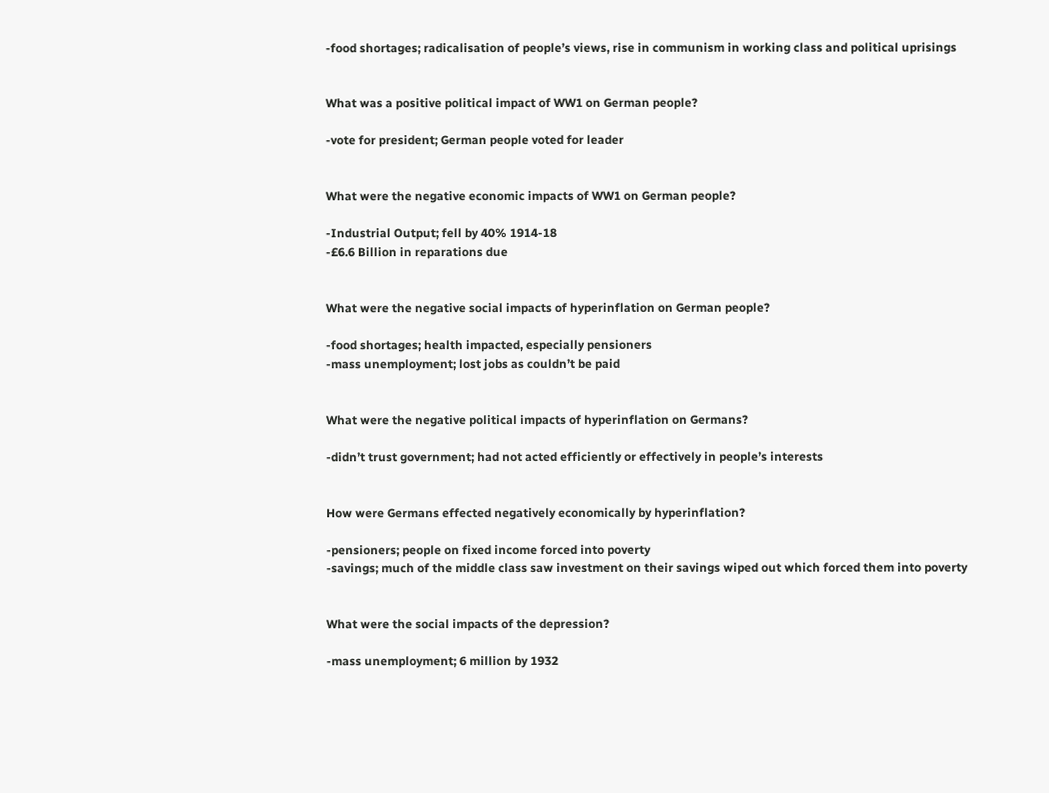-food shortages; radicalisation of people’s views, rise in communism in working class and political uprisings


What was a positive political impact of WW1 on German people?

-vote for president; German people voted for leader


What were the negative economic impacts of WW1 on German people?

-Industrial Output; fell by 40% 1914-18
-£6.6 Billion in reparations due


What were the negative social impacts of hyperinflation on German people?

-food shortages; health impacted, especially pensioners
-mass unemployment; lost jobs as couldn’t be paid


What were the negative political impacts of hyperinflation on Germans?

-didn’t trust government; had not acted efficiently or effectively in people’s interests


How were Germans effected negatively economically by hyperinflation?

-pensioners; people on fixed income forced into poverty
-savings; much of the middle class saw investment on their savings wiped out which forced them into poverty


What were the social impacts of the depression?

-mass unemployment; 6 million by 1932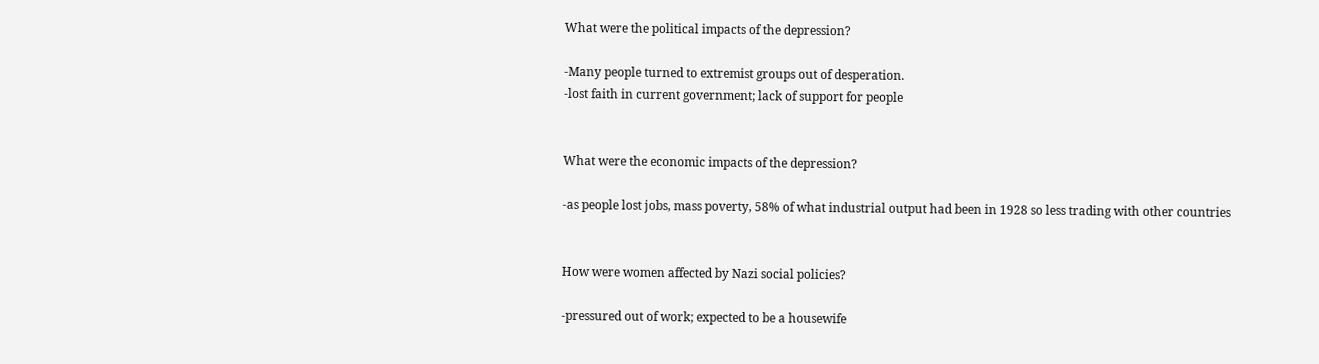What were the political impacts of the depression?

-Many people turned to extremist groups out of desperation.
-lost faith in current government; lack of support for people


What were the economic impacts of the depression?

-as people lost jobs, mass poverty, 58% of what industrial output had been in 1928 so less trading with other countries


How were women affected by Nazi social policies?

-pressured out of work; expected to be a housewife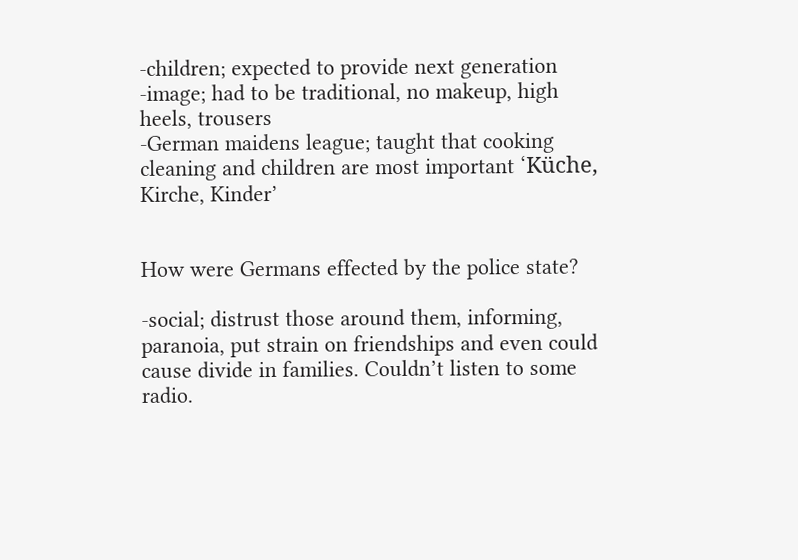-children; expected to provide next generation
-image; had to be traditional, no makeup, high heels, trousers
-German maidens league; taught that cooking cleaning and children are most important ‘Küche, Kirche, Kinder’


How were Germans effected by the police state?

-social; distrust those around them, informing, paranoia, put strain on friendships and even could cause divide in families. Couldn’t listen to some radio.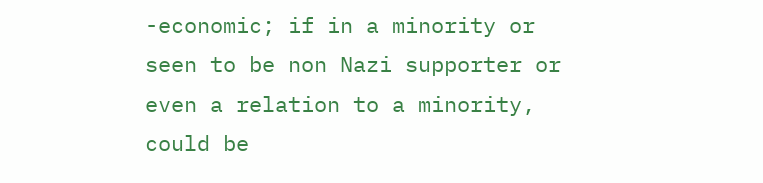-economic; if in a minority or seen to be non Nazi supporter or even a relation to a minority, could be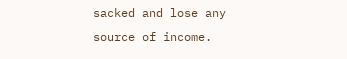sacked and lose any source of income.